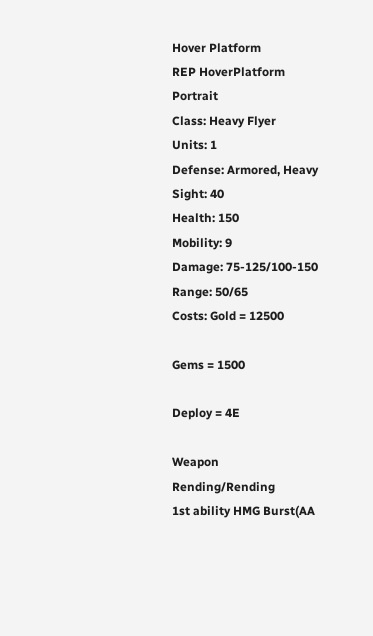Hover Platform
REP HoverPlatform Portrait
Class: Heavy Flyer
Units: 1
Defense: Armored, Heavy
Sight: 40
Health: 150
Mobility: 9
Damage: 75-125/100-150
Range: 50/65
Costs: Gold = 12500

Gems = 1500

Deploy = 4E

Weapon Rending/Rending
1st ability HMG Burst(AA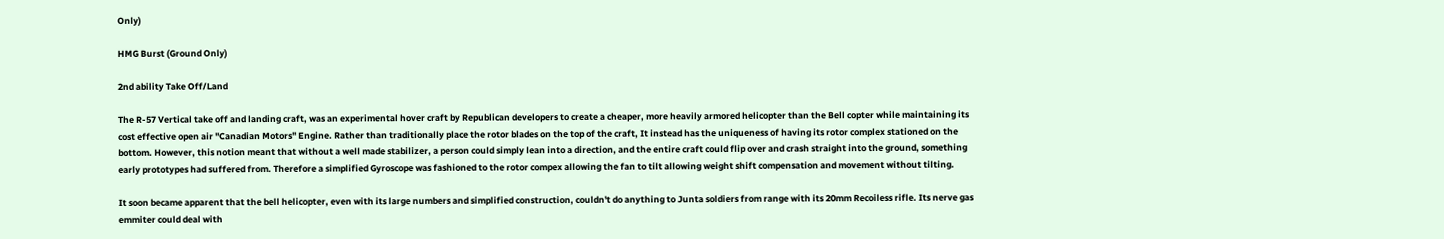Only)

HMG Burst (Ground Only)

2nd ability Take Off/Land

The R-57 Vertical take off and landing craft, was an experimental hover craft by Republican developers to create a cheaper, more heavily armored helicopter than the Bell copter while maintaining its cost effective open air "Canadian Motors" Engine. Rather than traditionally place the rotor blades on the top of the craft, It instead has the uniqueness of having its rotor complex stationed on the bottom. However, this notion meant that without a well made stabilizer, a person could simply lean into a direction, and the entire craft could flip over and crash straight into the ground, something early prototypes had suffered from. Therefore a simplified Gyroscope was fashioned to the rotor compex allowing the fan to tilt allowing weight shift compensation and movement without tilting.

It soon became apparent that the bell helicopter, even with its large numbers and simplified construction, couldn't do anything to Junta soldiers from range with its 20mm Recoiless rifle. Its nerve gas emmiter could deal with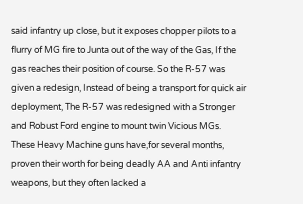said infantry up close, but it exposes chopper pilots to a flurry of MG fire to Junta out of the way of the Gas, If the gas reaches their position of course. So the R-57 was given a redesign, Instead of being a transport for quick air deployment, The R-57 was redesigned with a Stronger and Robust Ford engine to mount twin Vicious MGs. These Heavy Machine guns have,for several months, proven their worth for being deadly AA and Anti infantry weapons, but they often lacked a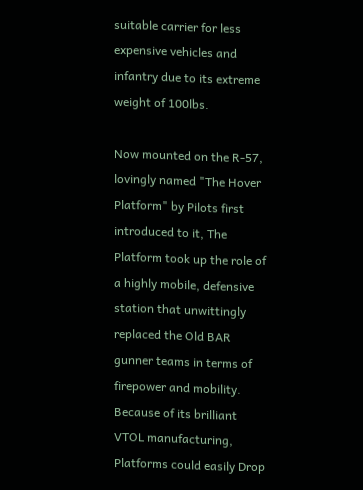suitable carrier for less expensive vehicles and infantry due to its extreme weight of 100lbs.

Now mounted on the R-57, lovingly named "The Hover Platform" by Pilots first introduced to it, The Platform took up the role of a highly mobile, defensive station that unwittingly replaced the Old BAR gunner teams in terms of firepower and mobility. Because of its brilliant VTOL manufacturing, Platforms could easily Drop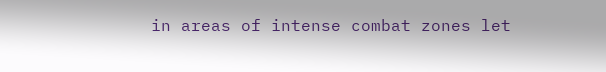in areas of intense combat zones let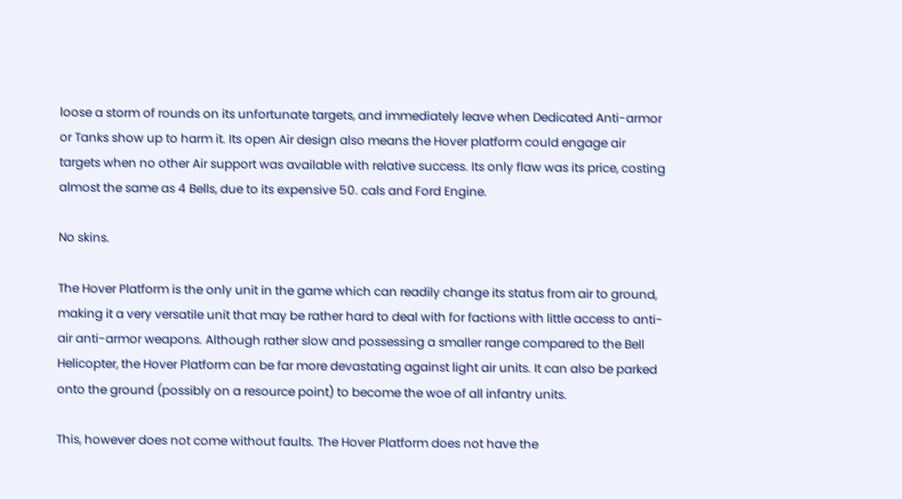loose a storm of rounds on its unfortunate targets, and immediately leave when Dedicated Anti-armor or Tanks show up to harm it. Its open Air design also means the Hover platform could engage air targets when no other Air support was available with relative success. Its only flaw was its price, costing almost the same as 4 Bells, due to its expensive 50. cals and Ford Engine.

No skins.

The Hover Platform is the only unit in the game which can readily change its status from air to ground, making it a very versatile unit that may be rather hard to deal with for factions with little access to anti-air anti-armor weapons. Although rather slow and possessing a smaller range compared to the Bell Helicopter, the Hover Platform can be far more devastating against light air units. It can also be parked onto the ground (possibly on a resource point) to become the woe of all infantry units.

This, however does not come without faults. The Hover Platform does not have the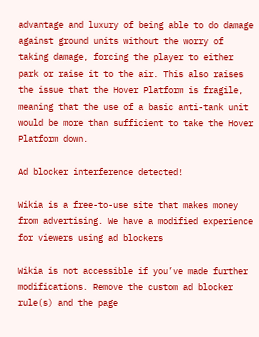advantage and luxury of being able to do damage against ground units without the worry of taking damage, forcing the player to either park or raise it to the air. This also raises the issue that the Hover Platform is fragile, meaning that the use of a basic anti-tank unit would be more than sufficient to take the Hover Platform down.

Ad blocker interference detected!

Wikia is a free-to-use site that makes money from advertising. We have a modified experience for viewers using ad blockers

Wikia is not accessible if you’ve made further modifications. Remove the custom ad blocker rule(s) and the page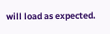will load as expected.